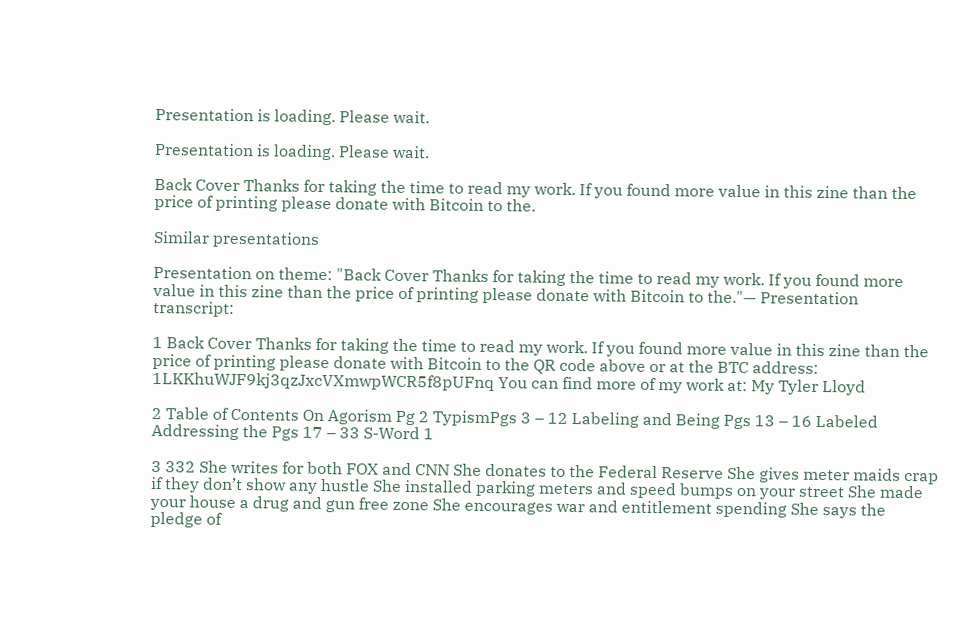Presentation is loading. Please wait.

Presentation is loading. Please wait.

Back Cover Thanks for taking the time to read my work. If you found more value in this zine than the price of printing please donate with Bitcoin to the.

Similar presentations

Presentation on theme: "Back Cover Thanks for taking the time to read my work. If you found more value in this zine than the price of printing please donate with Bitcoin to the."— Presentation transcript:

1 Back Cover Thanks for taking the time to read my work. If you found more value in this zine than the price of printing please donate with Bitcoin to the QR code above or at the BTC address: 1LKKhuWJF9kj3qzJxcVXmwpWCR5f8pUFnq You can find more of my work at: My Tyler Lloyd

2 Table of Contents On Agorism Pg 2 TypismPgs 3 – 12 Labeling and Being Pgs 13 – 16 Labeled Addressing the Pgs 17 – 33 S-Word 1

3 332 She writes for both FOX and CNN She donates to the Federal Reserve She gives meter maids crap if they don’t show any hustle She installed parking meters and speed bumps on your street She made your house a drug and gun free zone She encourages war and entitlement spending She says the pledge of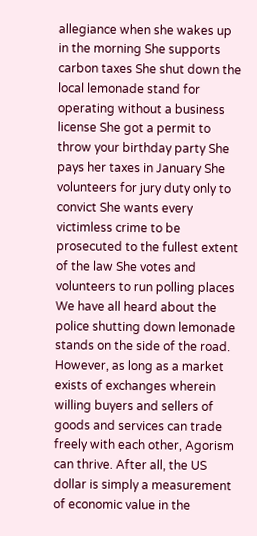allegiance when she wakes up in the morning She supports carbon taxes She shut down the local lemonade stand for operating without a business license She got a permit to throw your birthday party She pays her taxes in January She volunteers for jury duty only to convict She wants every victimless crime to be prosecuted to the fullest extent of the law She votes and volunteers to run polling places We have all heard about the police shutting down lemonade stands on the side of the road. However, as long as a market exists of exchanges wherein willing buyers and sellers of goods and services can trade freely with each other, Agorism can thrive. After all, the US dollar is simply a measurement of economic value in the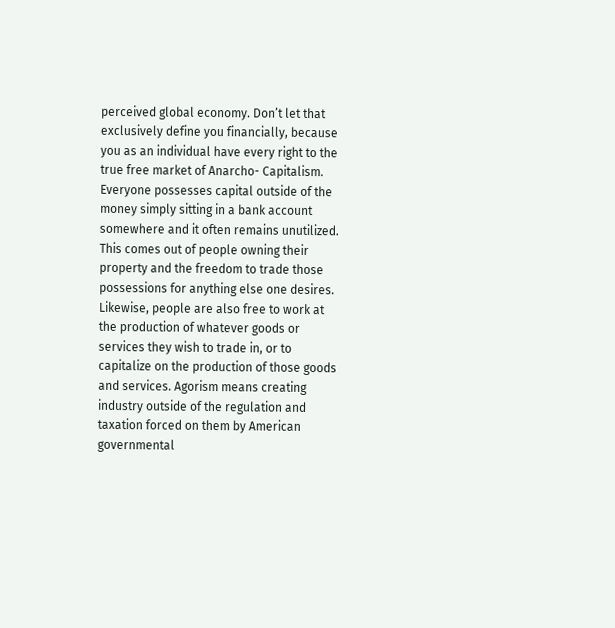perceived global economy. Don’t let that exclusively define you financially, because you as an individual have every right to the true free market of Anarcho- Capitalism. Everyone possesses capital outside of the money simply sitting in a bank account somewhere and it often remains unutilized. This comes out of people owning their property and the freedom to trade those possessions for anything else one desires. Likewise, people are also free to work at the production of whatever goods or services they wish to trade in, or to capitalize on the production of those goods and services. Agorism means creating industry outside of the regulation and taxation forced on them by American governmental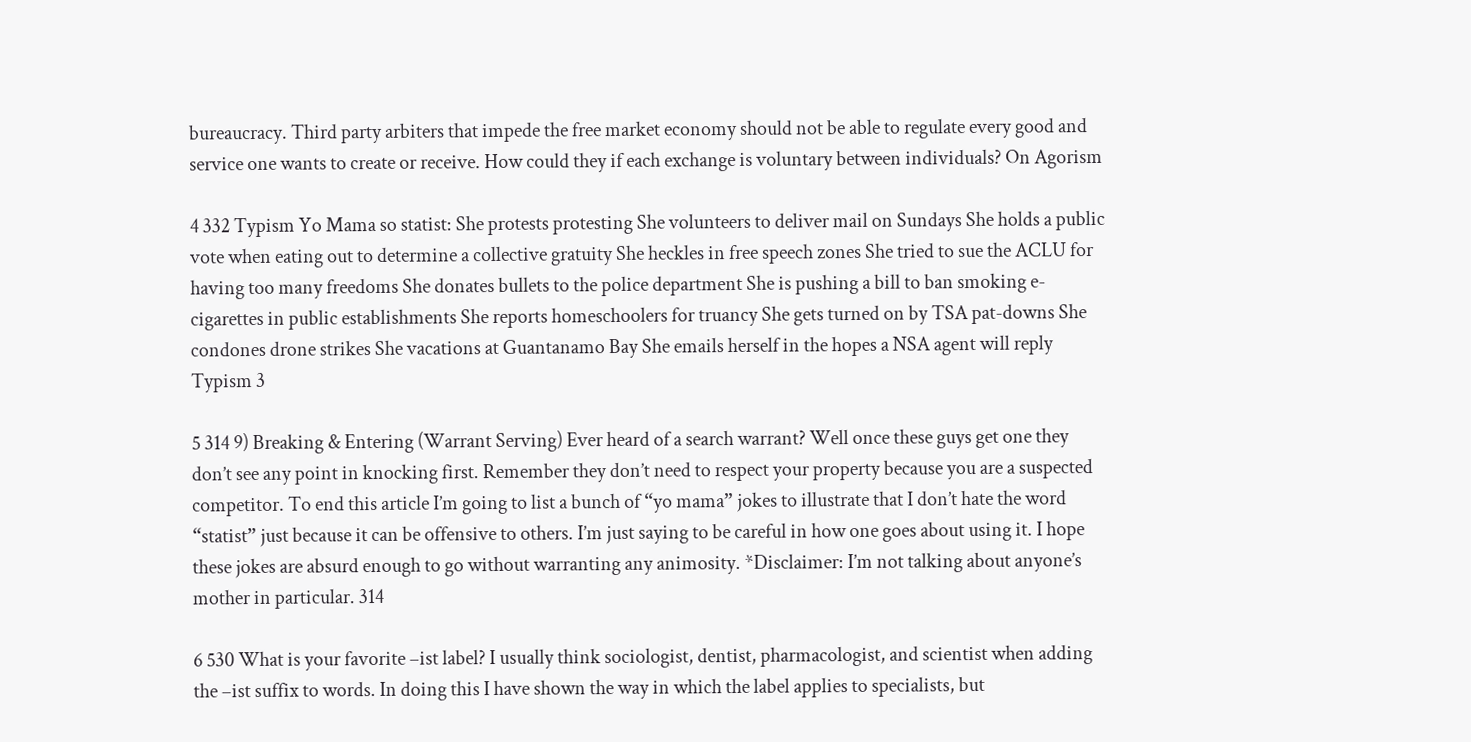bureaucracy. Third party arbiters that impede the free market economy should not be able to regulate every good and service one wants to create or receive. How could they if each exchange is voluntary between individuals? On Agorism

4 332 Typism Yo Mama so statist: She protests protesting She volunteers to deliver mail on Sundays She holds a public vote when eating out to determine a collective gratuity She heckles in free speech zones She tried to sue the ACLU for having too many freedoms She donates bullets to the police department She is pushing a bill to ban smoking e- cigarettes in public establishments She reports homeschoolers for truancy She gets turned on by TSA pat-downs She condones drone strikes She vacations at Guantanamo Bay She emails herself in the hopes a NSA agent will reply Typism 3

5 314 9) Breaking & Entering (Warrant Serving) Ever heard of a search warrant? Well once these guys get one they don’t see any point in knocking first. Remember they don’t need to respect your property because you are a suspected competitor. To end this article I’m going to list a bunch of “yo mama” jokes to illustrate that I don’t hate the word “statist” just because it can be offensive to others. I’m just saying to be careful in how one goes about using it. I hope these jokes are absurd enough to go without warranting any animosity. *Disclaimer: I’m not talking about anyone’s mother in particular. 314

6 530 What is your favorite –ist label? I usually think sociologist, dentist, pharmacologist, and scientist when adding the –ist suffix to words. In doing this I have shown the way in which the label applies to specialists, but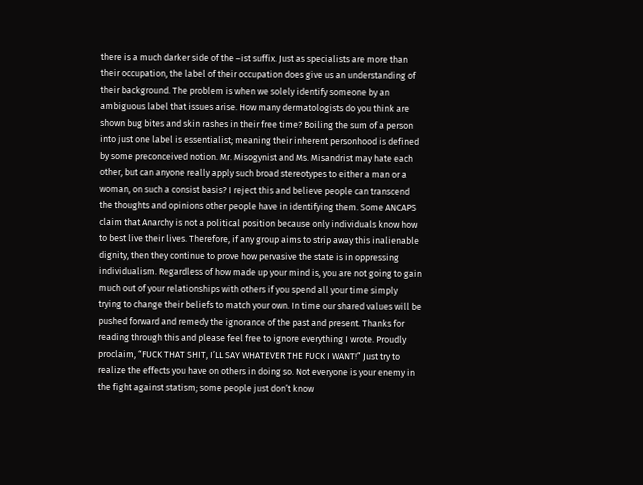there is a much darker side of the –ist suffix. Just as specialists are more than their occupation, the label of their occupation does give us an understanding of their background. The problem is when we solely identify someone by an ambiguous label that issues arise. How many dermatologists do you think are shown bug bites and skin rashes in their free time? Boiling the sum of a person into just one label is essentialist; meaning their inherent personhood is defined by some preconceived notion. Mr. Misogynist and Ms. Misandrist may hate each other, but can anyone really apply such broad stereotypes to either a man or a woman, on such a consist basis? I reject this and believe people can transcend the thoughts and opinions other people have in identifying them. Some ANCAPS claim that Anarchy is not a political position because only individuals know how to best live their lives. Therefore, if any group aims to strip away this inalienable dignity, then they continue to prove how pervasive the state is in oppressing individualism. Regardless of how made up your mind is, you are not going to gain much out of your relationships with others if you spend all your time simply trying to change their beliefs to match your own. In time our shared values will be pushed forward and remedy the ignorance of the past and present. Thanks for reading through this and please feel free to ignore everything I wrote. Proudly proclaim, “FUCK THAT SHIT, I’LL SAY WHATEVER THE FUCK I WANT!” Just try to realize the effects you have on others in doing so. Not everyone is your enemy in the fight against statism; some people just don’t know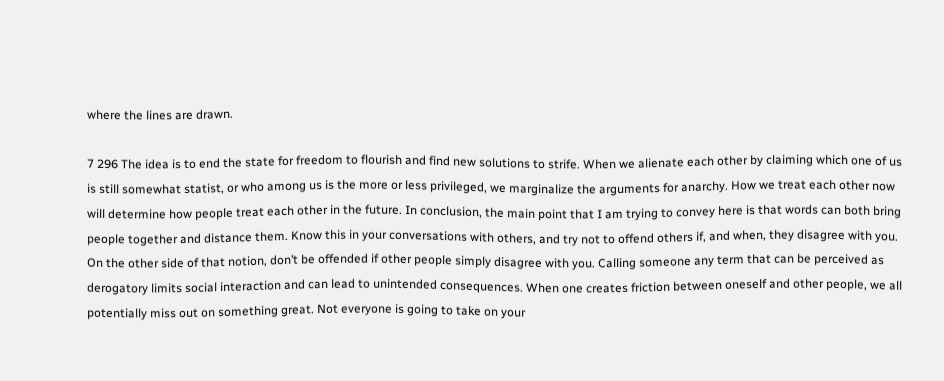where the lines are drawn.

7 296 The idea is to end the state for freedom to flourish and find new solutions to strife. When we alienate each other by claiming which one of us is still somewhat statist, or who among us is the more or less privileged, we marginalize the arguments for anarchy. How we treat each other now will determine how people treat each other in the future. In conclusion, the main point that I am trying to convey here is that words can both bring people together and distance them. Know this in your conversations with others, and try not to offend others if, and when, they disagree with you. On the other side of that notion, don’t be offended if other people simply disagree with you. Calling someone any term that can be perceived as derogatory limits social interaction and can lead to unintended consequences. When one creates friction between oneself and other people, we all potentially miss out on something great. Not everyone is going to take on your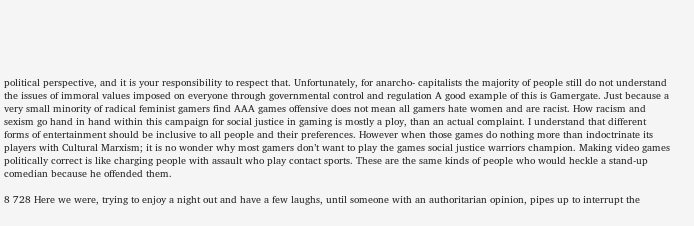political perspective, and it is your responsibility to respect that. Unfortunately, for anarcho- capitalists the majority of people still do not understand the issues of immoral values imposed on everyone through governmental control and regulation A good example of this is Gamergate. Just because a very small minority of radical feminist gamers find AAA games offensive does not mean all gamers hate women and are racist. How racism and sexism go hand in hand within this campaign for social justice in gaming is mostly a ploy, than an actual complaint. I understand that different forms of entertainment should be inclusive to all people and their preferences. However when those games do nothing more than indoctrinate its players with Cultural Marxism; it is no wonder why most gamers don’t want to play the games social justice warriors champion. Making video games politically correct is like charging people with assault who play contact sports. These are the same kinds of people who would heckle a stand-up comedian because he offended them.

8 728 Here we were, trying to enjoy a night out and have a few laughs, until someone with an authoritarian opinion, pipes up to interrupt the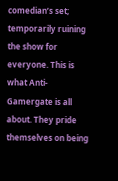comedian’s set; temporarily ruining the show for everyone. This is what Anti-Gamergate is all about. They pride themselves on being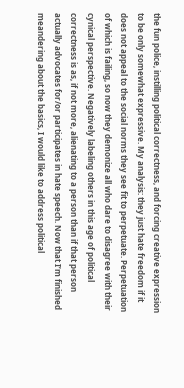the fun police, instilling political correctness, and forcing creative expression to be only somewhat expressive. My analysis: they just hate freedom if it does not appeal to the social norms they see fit to perpetuate. Perpetuation of which is failing, so now they demonize all who dare to disagree with their cynical perspective. Negatively labeling others in this age of political correctness is as, if not more, alienating to a person than if that person actually advocates for/or participates in hate speech. Now that I’m finished meandering about the basics, I would like to address political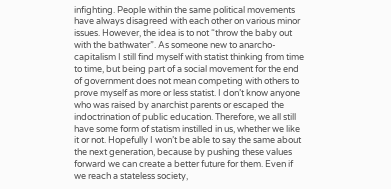infighting. People within the same political movements have always disagreed with each other on various minor issues. However, the idea is to not “throw the baby out with the bathwater”. As someone new to anarcho- capitalism I still find myself with statist thinking from time to time, but being part of a social movement for the end of government does not mean competing with others to prove myself as more or less statist. I don’t know anyone who was raised by anarchist parents or escaped the indoctrination of public education. Therefore, we all still have some form of statism instilled in us, whether we like it or not. Hopefully I won’t be able to say the same about the next generation, because by pushing these values forward we can create a better future for them. Even if we reach a stateless society,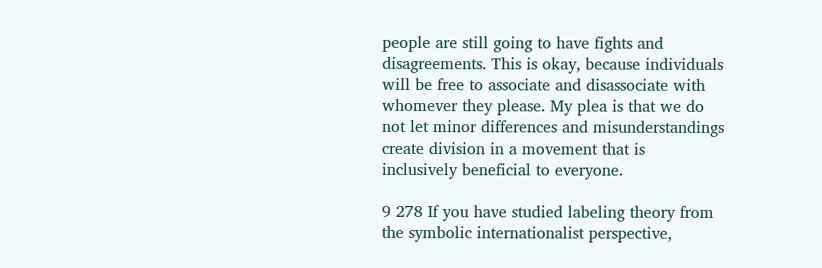people are still going to have fights and disagreements. This is okay, because individuals will be free to associate and disassociate with whomever they please. My plea is that we do not let minor differences and misunderstandings create division in a movement that is inclusively beneficial to everyone.

9 278 If you have studied labeling theory from the symbolic internationalist perspective,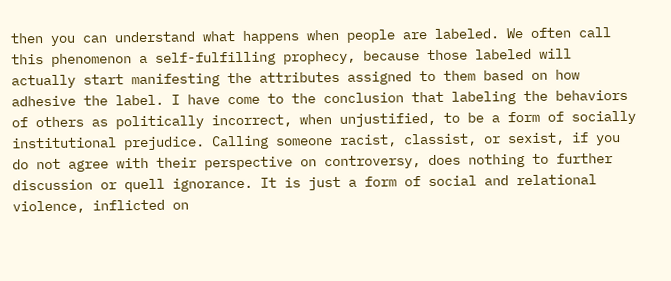then you can understand what happens when people are labeled. We often call this phenomenon a self-fulfilling prophecy, because those labeled will actually start manifesting the attributes assigned to them based on how adhesive the label. I have come to the conclusion that labeling the behaviors of others as politically incorrect, when unjustified, to be a form of socially institutional prejudice. Calling someone racist, classist, or sexist, if you do not agree with their perspective on controversy, does nothing to further discussion or quell ignorance. It is just a form of social and relational violence, inflicted on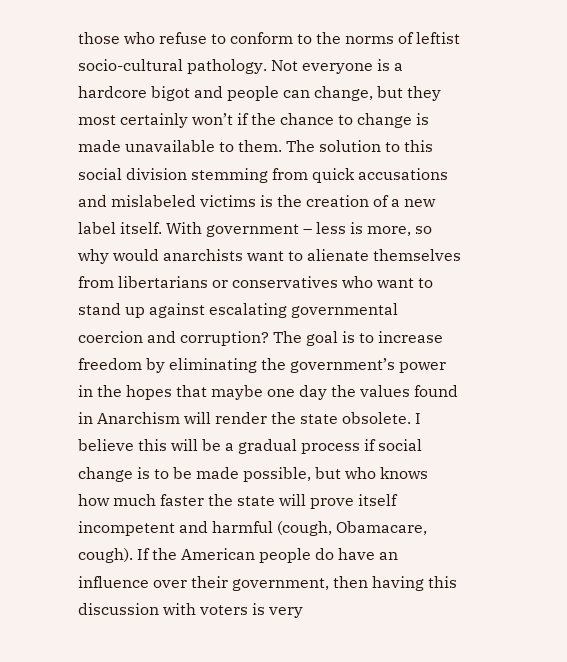those who refuse to conform to the norms of leftist socio-cultural pathology. Not everyone is a hardcore bigot and people can change, but they most certainly won’t if the chance to change is made unavailable to them. The solution to this social division stemming from quick accusations and mislabeled victims is the creation of a new label itself. With government – less is more, so why would anarchists want to alienate themselves from libertarians or conservatives who want to stand up against escalating governmental coercion and corruption? The goal is to increase freedom by eliminating the government’s power in the hopes that maybe one day the values found in Anarchism will render the state obsolete. I believe this will be a gradual process if social change is to be made possible, but who knows how much faster the state will prove itself incompetent and harmful (cough, Obamacare, cough). If the American people do have an influence over their government, then having this discussion with voters is very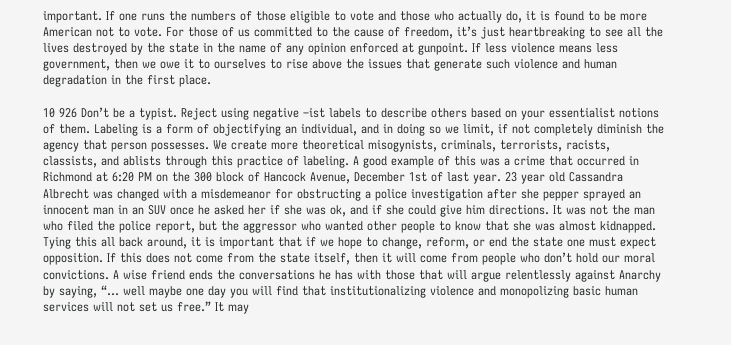important. If one runs the numbers of those eligible to vote and those who actually do, it is found to be more American not to vote. For those of us committed to the cause of freedom, it’s just heartbreaking to see all the lives destroyed by the state in the name of any opinion enforced at gunpoint. If less violence means less government, then we owe it to ourselves to rise above the issues that generate such violence and human degradation in the first place.

10 926 Don’t be a typist. Reject using negative –ist labels to describe others based on your essentialist notions of them. Labeling is a form of objectifying an individual, and in doing so we limit, if not completely diminish the agency that person possesses. We create more theoretical misogynists, criminals, terrorists, racists, classists, and ablists through this practice of labeling. A good example of this was a crime that occurred in Richmond at 6:20 PM on the 300 block of Hancock Avenue, December 1st of last year. 23 year old Cassandra Albrecht was changed with a misdemeanor for obstructing a police investigation after she pepper sprayed an innocent man in an SUV once he asked her if she was ok, and if she could give him directions. It was not the man who filed the police report, but the aggressor who wanted other people to know that she was almost kidnapped. Tying this all back around, it is important that if we hope to change, reform, or end the state one must expect opposition. If this does not come from the state itself, then it will come from people who don’t hold our moral convictions. A wise friend ends the conversations he has with those that will argue relentlessly against Anarchy by saying, “… well maybe one day you will find that institutionalizing violence and monopolizing basic human services will not set us free.” It may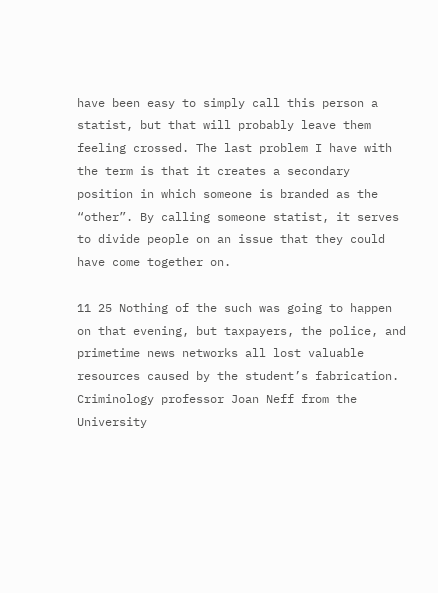have been easy to simply call this person a statist, but that will probably leave them feeling crossed. The last problem I have with the term is that it creates a secondary position in which someone is branded as the “other”. By calling someone statist, it serves to divide people on an issue that they could have come together on.

11 25 Nothing of the such was going to happen on that evening, but taxpayers, the police, and primetime news networks all lost valuable resources caused by the student’s fabrication. Criminology professor Joan Neff from the University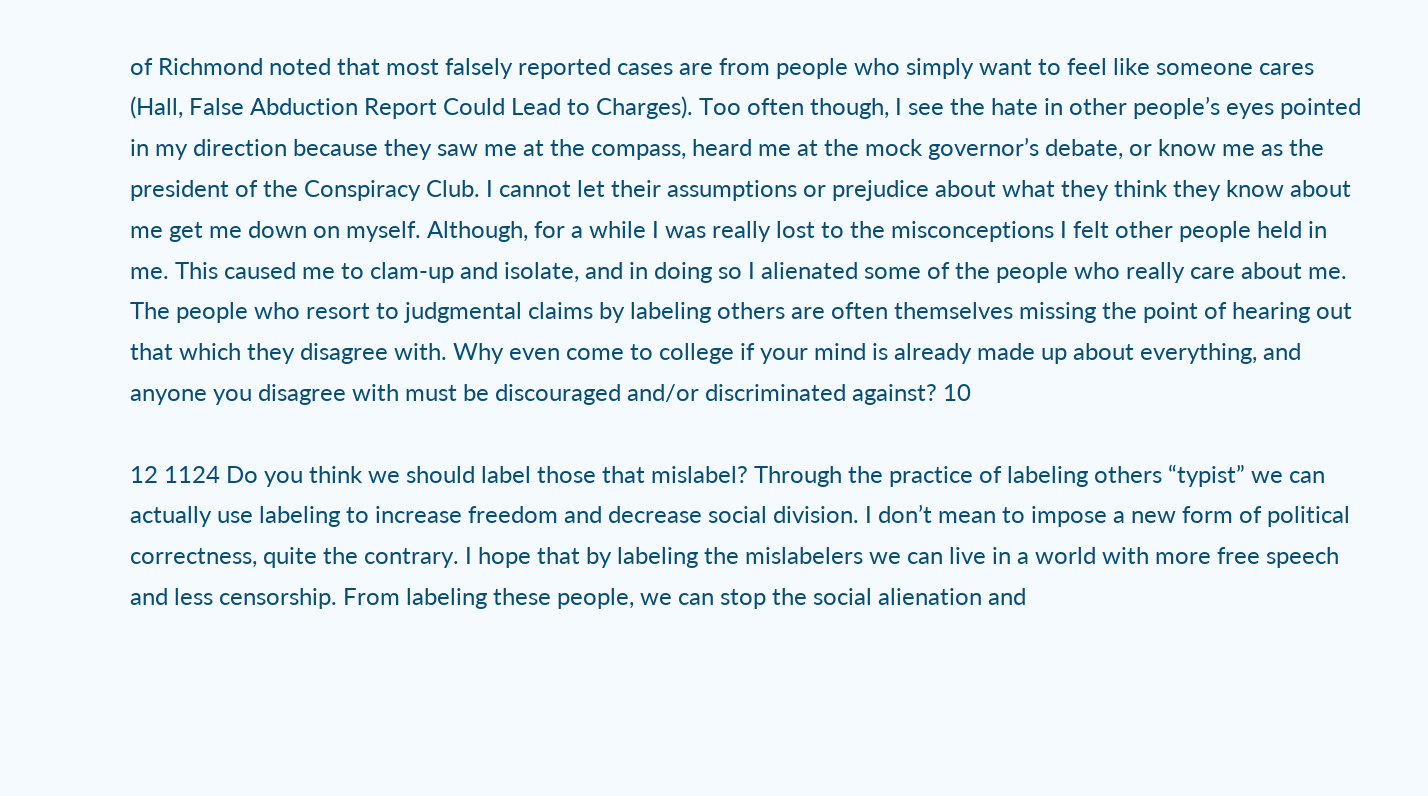of Richmond noted that most falsely reported cases are from people who simply want to feel like someone cares (Hall, False Abduction Report Could Lead to Charges). Too often though, I see the hate in other people’s eyes pointed in my direction because they saw me at the compass, heard me at the mock governor’s debate, or know me as the president of the Conspiracy Club. I cannot let their assumptions or prejudice about what they think they know about me get me down on myself. Although, for a while I was really lost to the misconceptions I felt other people held in me. This caused me to clam-up and isolate, and in doing so I alienated some of the people who really care about me. The people who resort to judgmental claims by labeling others are often themselves missing the point of hearing out that which they disagree with. Why even come to college if your mind is already made up about everything, and anyone you disagree with must be discouraged and/or discriminated against? 10

12 1124 Do you think we should label those that mislabel? Through the practice of labeling others “typist” we can actually use labeling to increase freedom and decrease social division. I don’t mean to impose a new form of political correctness, quite the contrary. I hope that by labeling the mislabelers we can live in a world with more free speech and less censorship. From labeling these people, we can stop the social alienation and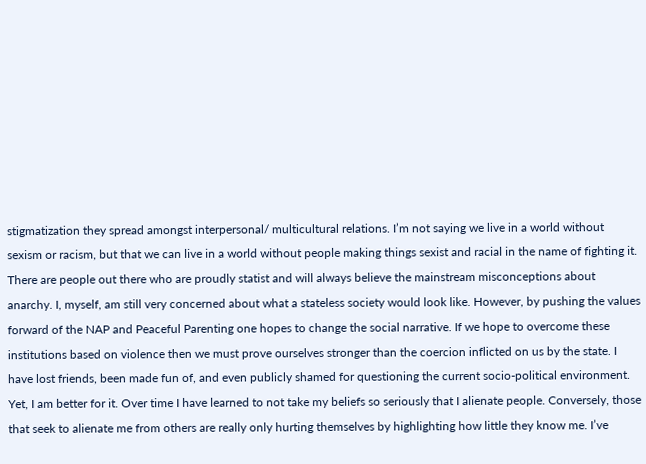stigmatization they spread amongst interpersonal/ multicultural relations. I’m not saying we live in a world without sexism or racism, but that we can live in a world without people making things sexist and racial in the name of fighting it. There are people out there who are proudly statist and will always believe the mainstream misconceptions about anarchy. I, myself, am still very concerned about what a stateless society would look like. However, by pushing the values forward of the NAP and Peaceful Parenting one hopes to change the social narrative. If we hope to overcome these institutions based on violence then we must prove ourselves stronger than the coercion inflicted on us by the state. I have lost friends, been made fun of, and even publicly shamed for questioning the current socio-political environment. Yet, I am better for it. Over time I have learned to not take my beliefs so seriously that I alienate people. Conversely, those that seek to alienate me from others are really only hurting themselves by highlighting how little they know me. I’ve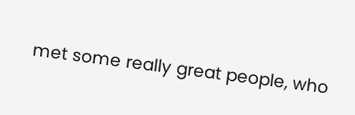met some really great people, who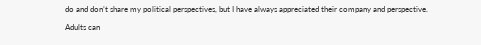do and don’t share my political perspectives, but I have always appreciated their company and perspective. Adults can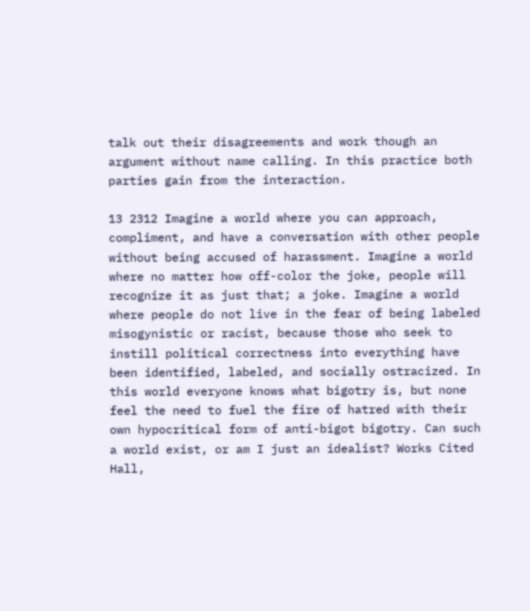talk out their disagreements and work though an argument without name calling. In this practice both parties gain from the interaction.

13 2312 Imagine a world where you can approach, compliment, and have a conversation with other people without being accused of harassment. Imagine a world where no matter how off-color the joke, people will recognize it as just that; a joke. Imagine a world where people do not live in the fear of being labeled misogynistic or racist, because those who seek to instill political correctness into everything have been identified, labeled, and socially ostracized. In this world everyone knows what bigotry is, but none feel the need to fuel the fire of hatred with their own hypocritical form of anti-bigot bigotry. Can such a world exist, or am I just an idealist? Works Cited Hall,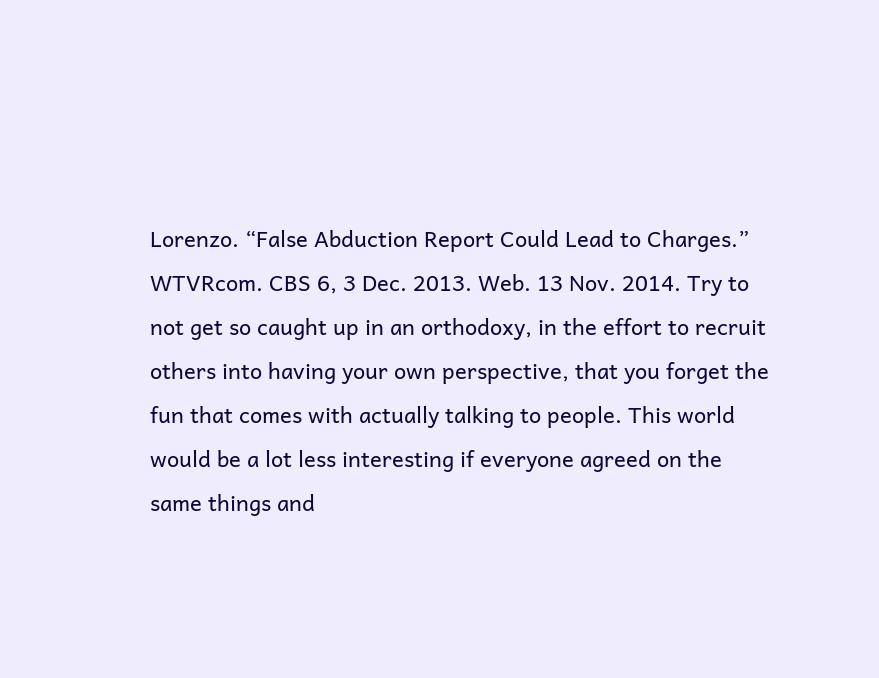Lorenzo. “False Abduction Report Could Lead to Charges.” WTVRcom. CBS 6, 3 Dec. 2013. Web. 13 Nov. 2014. Try to not get so caught up in an orthodoxy, in the effort to recruit others into having your own perspective, that you forget the fun that comes with actually talking to people. This world would be a lot less interesting if everyone agreed on the same things and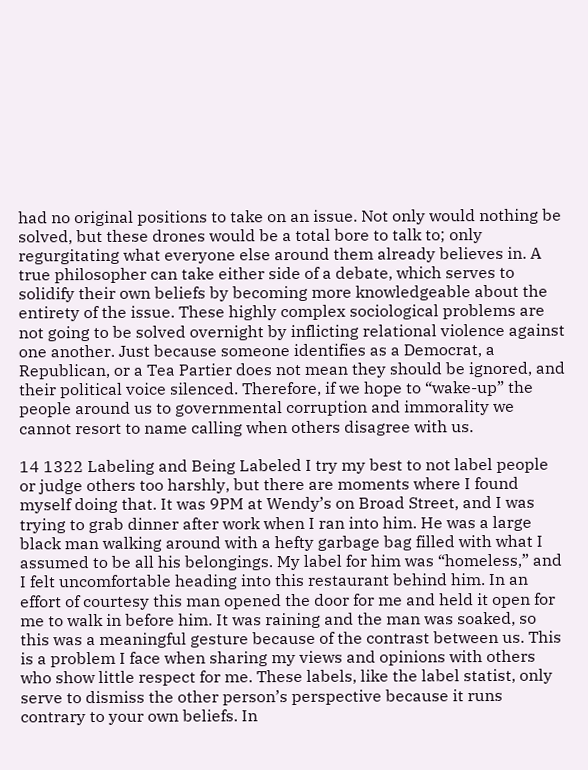had no original positions to take on an issue. Not only would nothing be solved, but these drones would be a total bore to talk to; only regurgitating what everyone else around them already believes in. A true philosopher can take either side of a debate, which serves to solidify their own beliefs by becoming more knowledgeable about the entirety of the issue. These highly complex sociological problems are not going to be solved overnight by inflicting relational violence against one another. Just because someone identifies as a Democrat, a Republican, or a Tea Partier does not mean they should be ignored, and their political voice silenced. Therefore, if we hope to “wake-up” the people around us to governmental corruption and immorality we cannot resort to name calling when others disagree with us.

14 1322 Labeling and Being Labeled I try my best to not label people or judge others too harshly, but there are moments where I found myself doing that. It was 9PM at Wendy’s on Broad Street, and I was trying to grab dinner after work when I ran into him. He was a large black man walking around with a hefty garbage bag filled with what I assumed to be all his belongings. My label for him was “homeless,” and I felt uncomfortable heading into this restaurant behind him. In an effort of courtesy this man opened the door for me and held it open for me to walk in before him. It was raining and the man was soaked, so this was a meaningful gesture because of the contrast between us. This is a problem I face when sharing my views and opinions with others who show little respect for me. These labels, like the label statist, only serve to dismiss the other person’s perspective because it runs contrary to your own beliefs. In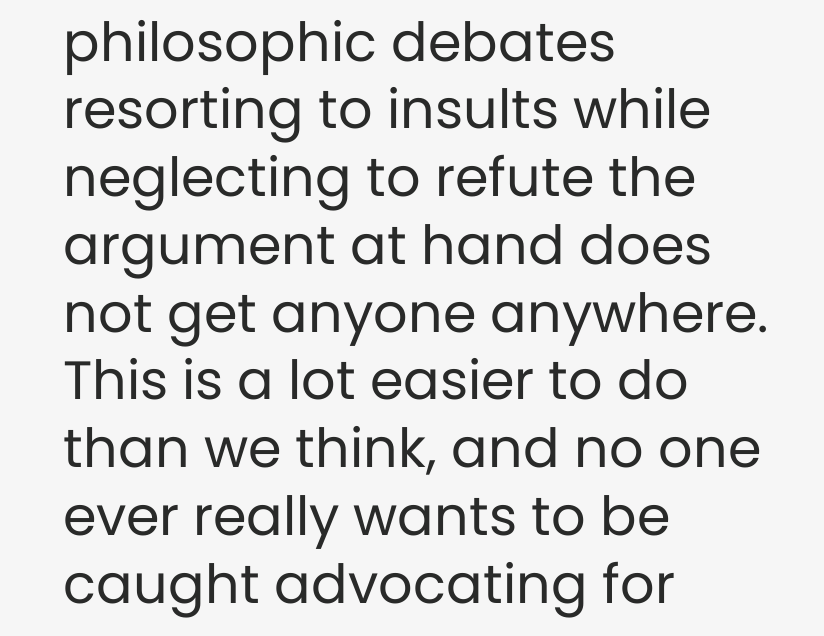philosophic debates resorting to insults while neglecting to refute the argument at hand does not get anyone anywhere. This is a lot easier to do than we think, and no one ever really wants to be caught advocating for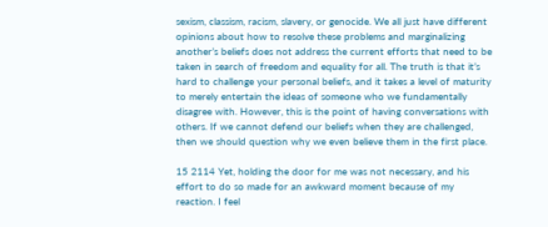sexism, classism, racism, slavery, or genocide. We all just have different opinions about how to resolve these problems and marginalizing another’s beliefs does not address the current efforts that need to be taken in search of freedom and equality for all. The truth is that it’s hard to challenge your personal beliefs, and it takes a level of maturity to merely entertain the ideas of someone who we fundamentally disagree with. However, this is the point of having conversations with others. If we cannot defend our beliefs when they are challenged, then we should question why we even believe them in the first place.

15 2114 Yet, holding the door for me was not necessary, and his effort to do so made for an awkward moment because of my reaction. I feel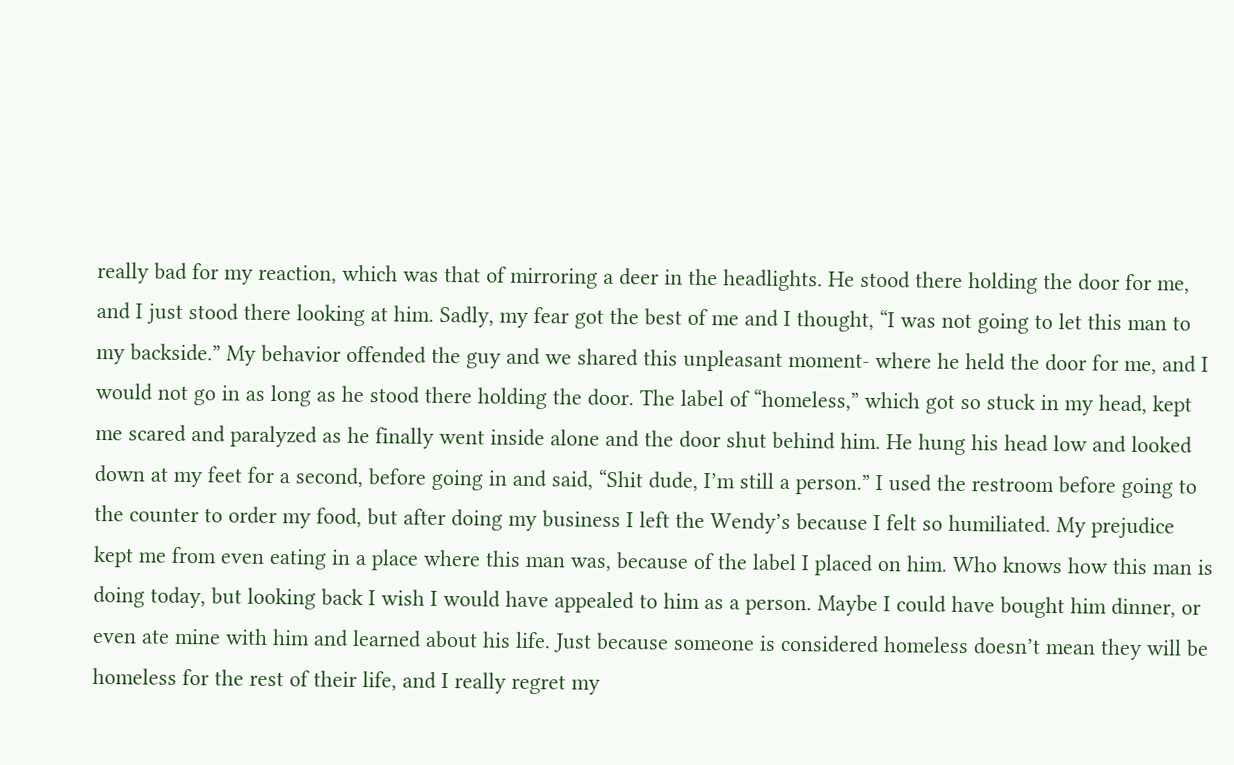really bad for my reaction, which was that of mirroring a deer in the headlights. He stood there holding the door for me, and I just stood there looking at him. Sadly, my fear got the best of me and I thought, “I was not going to let this man to my backside.” My behavior offended the guy and we shared this unpleasant moment- where he held the door for me, and I would not go in as long as he stood there holding the door. The label of “homeless,” which got so stuck in my head, kept me scared and paralyzed as he finally went inside alone and the door shut behind him. He hung his head low and looked down at my feet for a second, before going in and said, “Shit dude, I’m still a person.” I used the restroom before going to the counter to order my food, but after doing my business I left the Wendy’s because I felt so humiliated. My prejudice kept me from even eating in a place where this man was, because of the label I placed on him. Who knows how this man is doing today, but looking back I wish I would have appealed to him as a person. Maybe I could have bought him dinner, or even ate mine with him and learned about his life. Just because someone is considered homeless doesn’t mean they will be homeless for the rest of their life, and I really regret my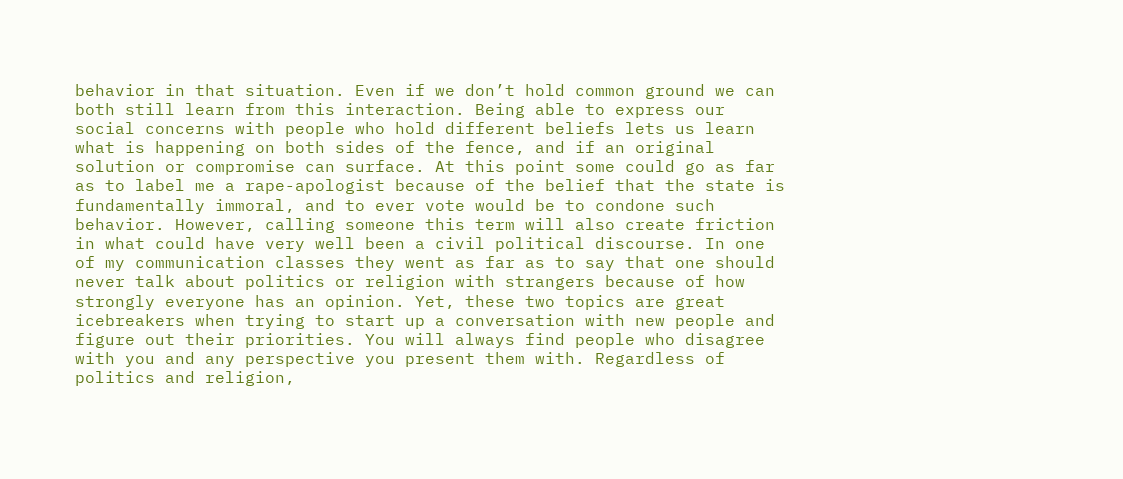behavior in that situation. Even if we don’t hold common ground we can both still learn from this interaction. Being able to express our social concerns with people who hold different beliefs lets us learn what is happening on both sides of the fence, and if an original solution or compromise can surface. At this point some could go as far as to label me a rape-apologist because of the belief that the state is fundamentally immoral, and to ever vote would be to condone such behavior. However, calling someone this term will also create friction in what could have very well been a civil political discourse. In one of my communication classes they went as far as to say that one should never talk about politics or religion with strangers because of how strongly everyone has an opinion. Yet, these two topics are great icebreakers when trying to start up a conversation with new people and figure out their priorities. You will always find people who disagree with you and any perspective you present them with. Regardless of politics and religion,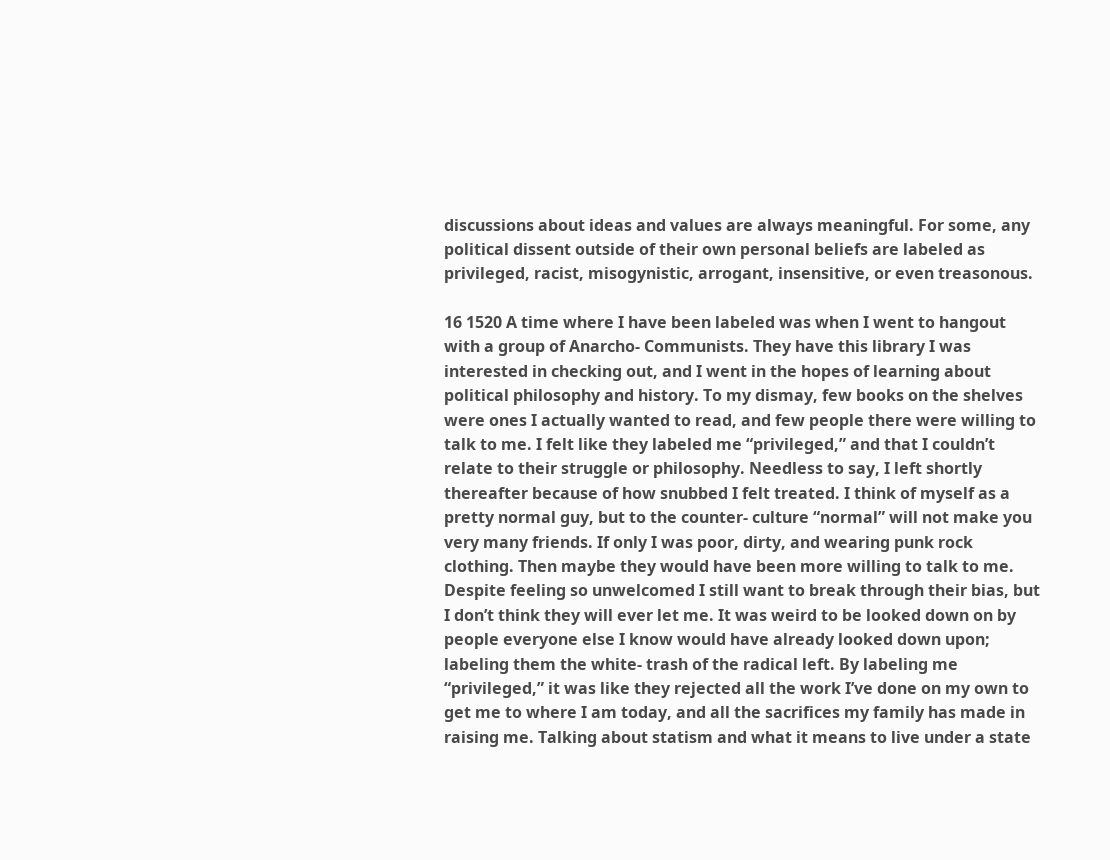discussions about ideas and values are always meaningful. For some, any political dissent outside of their own personal beliefs are labeled as privileged, racist, misogynistic, arrogant, insensitive, or even treasonous.

16 1520 A time where I have been labeled was when I went to hangout with a group of Anarcho- Communists. They have this library I was interested in checking out, and I went in the hopes of learning about political philosophy and history. To my dismay, few books on the shelves were ones I actually wanted to read, and few people there were willing to talk to me. I felt like they labeled me “privileged,” and that I couldn’t relate to their struggle or philosophy. Needless to say, I left shortly thereafter because of how snubbed I felt treated. I think of myself as a pretty normal guy, but to the counter- culture “normal” will not make you very many friends. If only I was poor, dirty, and wearing punk rock clothing. Then maybe they would have been more willing to talk to me. Despite feeling so unwelcomed I still want to break through their bias, but I don’t think they will ever let me. It was weird to be looked down on by people everyone else I know would have already looked down upon; labeling them the white- trash of the radical left. By labeling me “privileged,” it was like they rejected all the work I’ve done on my own to get me to where I am today, and all the sacrifices my family has made in raising me. Talking about statism and what it means to live under a state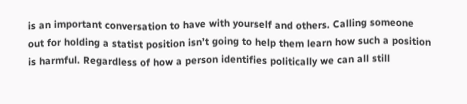is an important conversation to have with yourself and others. Calling someone out for holding a statist position isn’t going to help them learn how such a position is harmful. Regardless of how a person identifies politically we can all still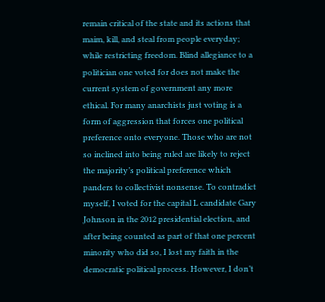remain critical of the state and its actions that maim, kill, and steal from people everyday; while restricting freedom. Blind allegiance to a politician one voted for does not make the current system of government any more ethical. For many anarchists just voting is a form of aggression that forces one political preference onto everyone. Those who are not so inclined into being ruled are likely to reject the majority’s political preference which panders to collectivist nonsense. To contradict myself, I voted for the capital L candidate Gary Johnson in the 2012 presidential election, and after being counted as part of that one percent minority who did so, I lost my faith in the democratic political process. However, I don’t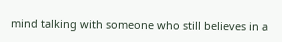mind talking with someone who still believes in a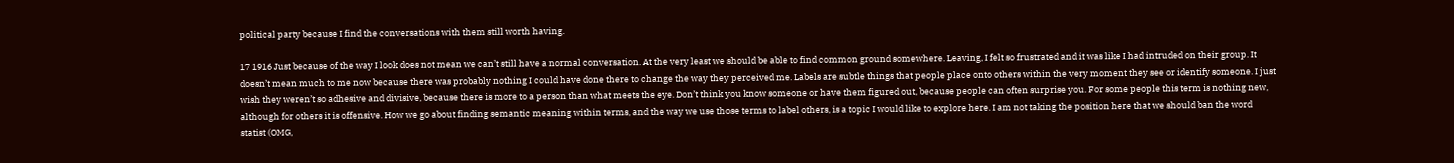political party because I find the conversations with them still worth having.

17 1916 Just because of the way I look does not mean we can’t still have a normal conversation. At the very least we should be able to find common ground somewhere. Leaving, I felt so frustrated and it was like I had intruded on their group. It doesn’t mean much to me now because there was probably nothing I could have done there to change the way they perceived me. Labels are subtle things that people place onto others within the very moment they see or identify someone. I just wish they weren’t so adhesive and divisive, because there is more to a person than what meets the eye. Don’t think you know someone or have them figured out, because people can often surprise you. For some people this term is nothing new, although for others it is offensive. How we go about finding semantic meaning within terms, and the way we use those terms to label others, is a topic I would like to explore here. I am not taking the position here that we should ban the word statist (OMG,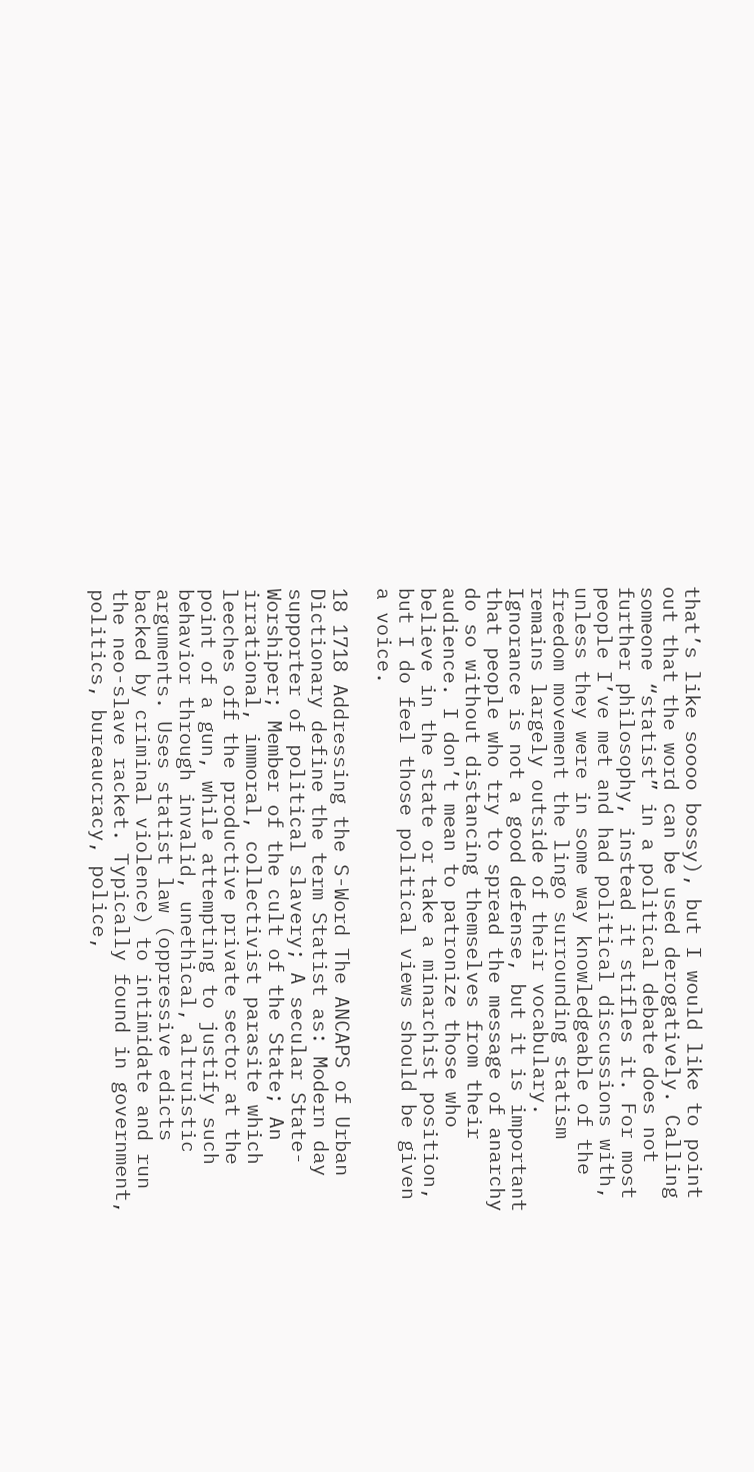that’s like soooo bossy), but I would like to point out that the word can be used derogatively. Calling someone “statist” in a political debate does not further philosophy, instead it stifles it. For most people I’ve met and had political discussions with, unless they were in some way knowledgeable of the freedom movement the lingo surrounding statism remains largely outside of their vocabulary. Ignorance is not a good defense, but it is important that people who try to spread the message of anarchy do so without distancing themselves from their audience. I don’t mean to patronize those who believe in the state or take a minarchist position, but I do feel those political views should be given a voice.

18 1718 Addressing the S-Word The ANCAPS of Urban Dictionary define the term Statist as: Modern day supporter of political slavery; A secular State-Worshiper; Member of the cult of the State; An irrational, immoral, collectivist parasite which leeches off the productive private sector at the point of a gun, while attempting to justify such behavior through invalid, unethical, altruistic arguments. Uses statist law (oppressive edicts backed by criminal violence) to intimidate and run the neo-slave racket. Typically found in government, politics, bureaucracy, police,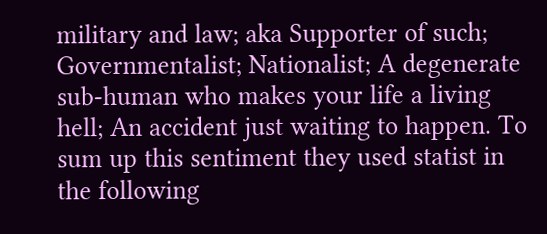military and law; aka Supporter of such; Governmentalist; Nationalist; A degenerate sub-human who makes your life a living hell; An accident just waiting to happen. To sum up this sentiment they used statist in the following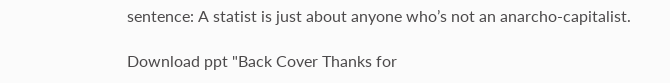sentence: A statist is just about anyone who’s not an anarcho-capitalist.

Download ppt "Back Cover Thanks for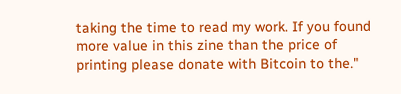taking the time to read my work. If you found more value in this zine than the price of printing please donate with Bitcoin to the."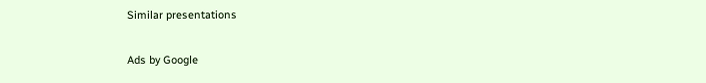Similar presentations

Ads by Google